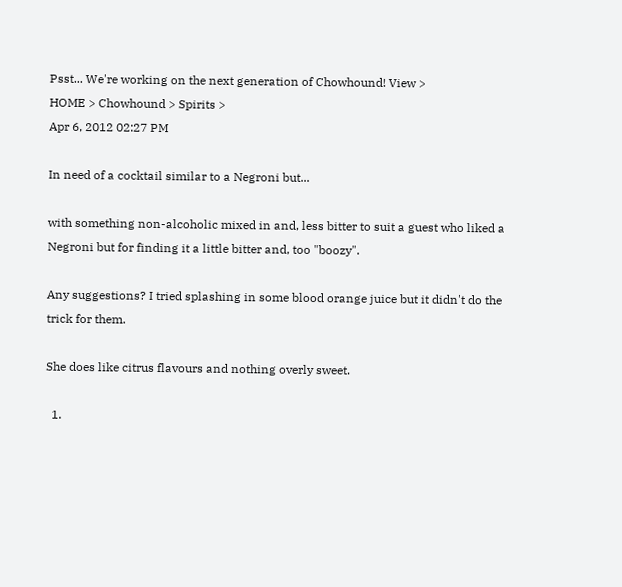Psst... We're working on the next generation of Chowhound! View >
HOME > Chowhound > Spirits >
Apr 6, 2012 02:27 PM

In need of a cocktail similar to a Negroni but...

with something non-alcoholic mixed in and, less bitter to suit a guest who liked a Negroni but for finding it a little bitter and, too "boozy".

Any suggestions? I tried splashing in some blood orange juice but it didn't do the trick for them.

She does like citrus flavours and nothing overly sweet.

  1.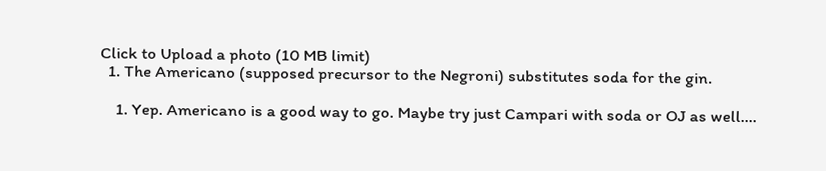Click to Upload a photo (10 MB limit)
  1. The Americano (supposed precursor to the Negroni) substitutes soda for the gin.

    1. Yep. Americano is a good way to go. Maybe try just Campari with soda or OJ as well....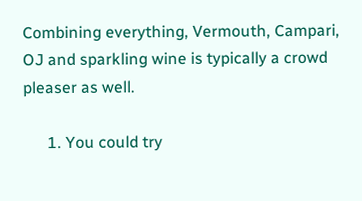Combining everything, Vermouth, Campari, OJ and sparkling wine is typically a crowd pleaser as well.

      1. You could try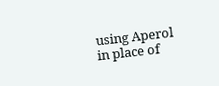using Aperol in place of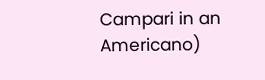Campari in an Americano)